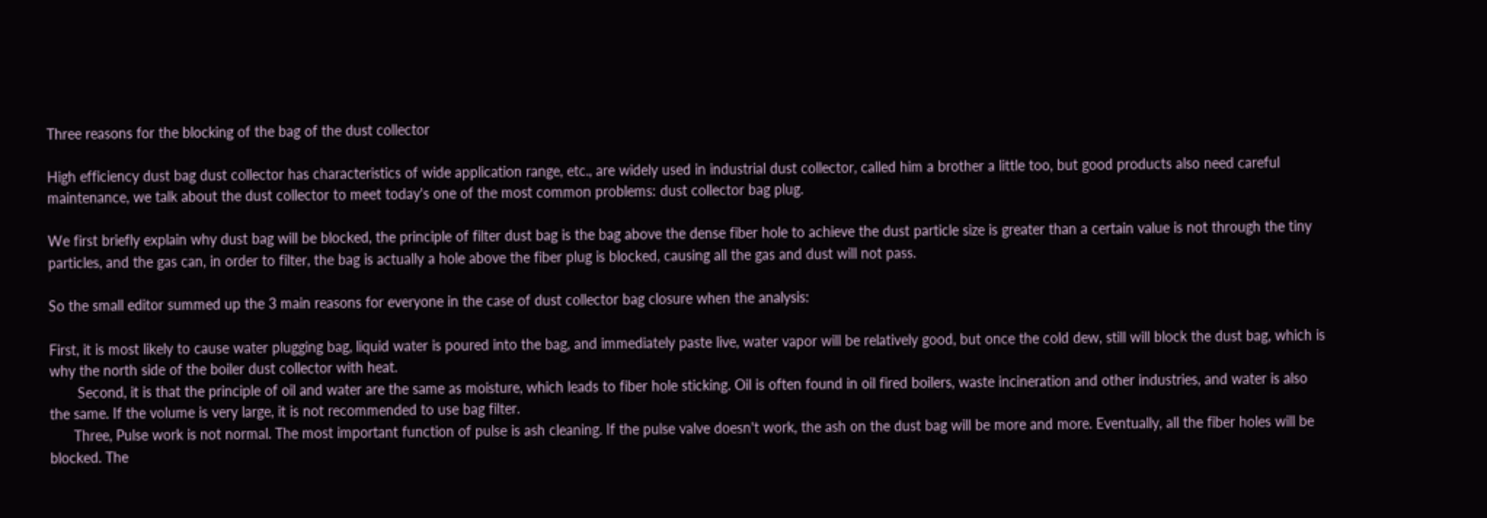Three reasons for the blocking of the bag of the dust collector

High efficiency dust bag dust collector has characteristics of wide application range, etc., are widely used in industrial dust collector, called him a brother a little too, but good products also need careful maintenance, we talk about the dust collector to meet today's one of the most common problems: dust collector bag plug.

We first briefly explain why dust bag will be blocked, the principle of filter dust bag is the bag above the dense fiber hole to achieve the dust particle size is greater than a certain value is not through the tiny particles, and the gas can, in order to filter, the bag is actually a hole above the fiber plug is blocked, causing all the gas and dust will not pass.

So the small editor summed up the 3 main reasons for everyone in the case of dust collector bag closure when the analysis:

First, it is most likely to cause water plugging bag, liquid water is poured into the bag, and immediately paste live, water vapor will be relatively good, but once the cold dew, still will block the dust bag, which is why the north side of the boiler dust collector with heat.
       Second, it is that the principle of oil and water are the same as moisture, which leads to fiber hole sticking. Oil is often found in oil fired boilers, waste incineration and other industries, and water is also the same. If the volume is very large, it is not recommended to use bag filter.
      Three, Pulse work is not normal. The most important function of pulse is ash cleaning. If the pulse valve doesn't work, the ash on the dust bag will be more and more. Eventually, all the fiber holes will be blocked. The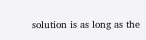solution is as long as the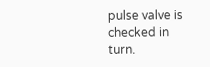pulse valve is checked in turn.